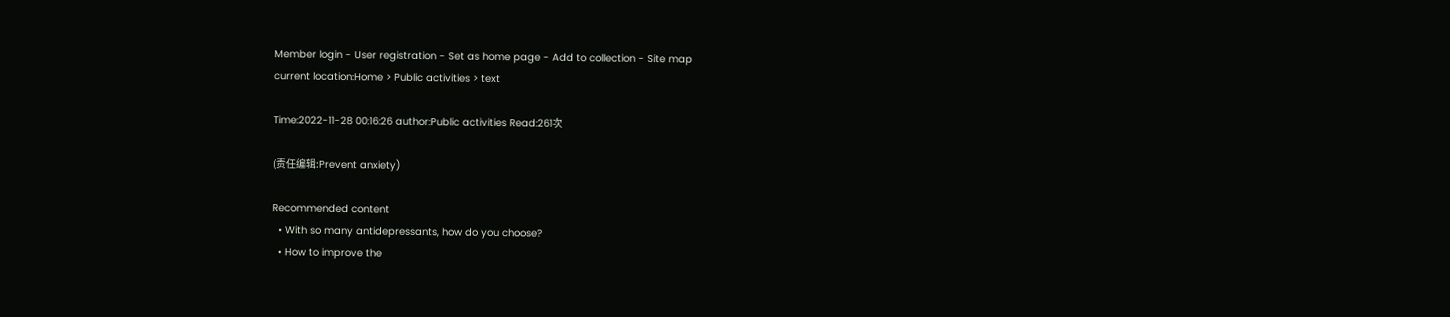Member login - User registration - Set as home page - Add to collection - Site map
current location:Home > Public activities > text

Time:2022-11-28 00:16:26 author:Public activities Read:261次

(责任编辑:Prevent anxiety)

Recommended content
  • With so many antidepressants, how do you choose?
  • How to improve the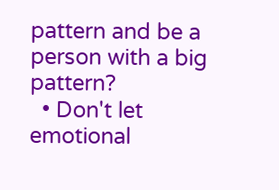pattern and be a person with a big pattern?
  • Don't let emotional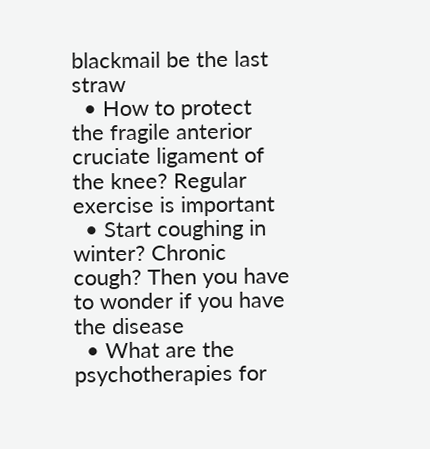blackmail be the last straw
  • How to protect the fragile anterior cruciate ligament of the knee? Regular exercise is important
  • Start coughing in winter? Chronic cough? Then you have to wonder if you have the disease
  • What are the psychotherapies for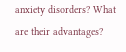anxiety disorders? What are their advantages?